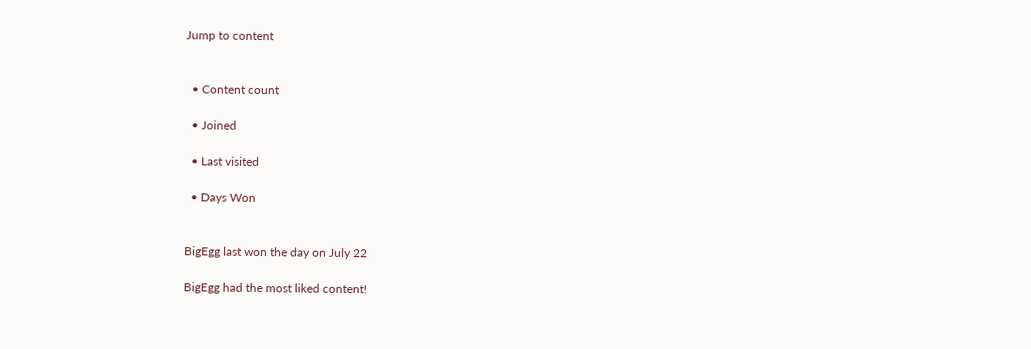Jump to content


  • Content count

  • Joined

  • Last visited

  • Days Won


BigEgg last won the day on July 22

BigEgg had the most liked content!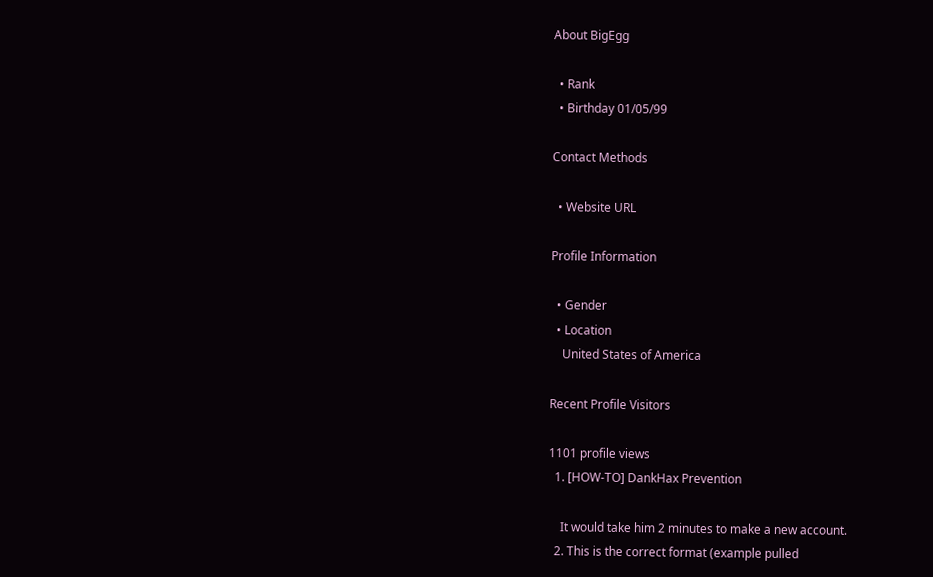About BigEgg

  • Rank
  • Birthday 01/05/99

Contact Methods

  • Website URL

Profile Information

  • Gender
  • Location
    United States of America

Recent Profile Visitors

1101 profile views
  1. [HOW-TO] DankHax Prevention

    It would take him 2 minutes to make a new account.
  2. This is the correct format (example pulled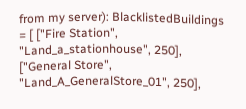from my server): BlacklistedBuildings = [ ["Fire Station", "Land_a_stationhouse", 250], ["General Store", "Land_A_GeneralStore_01", 250],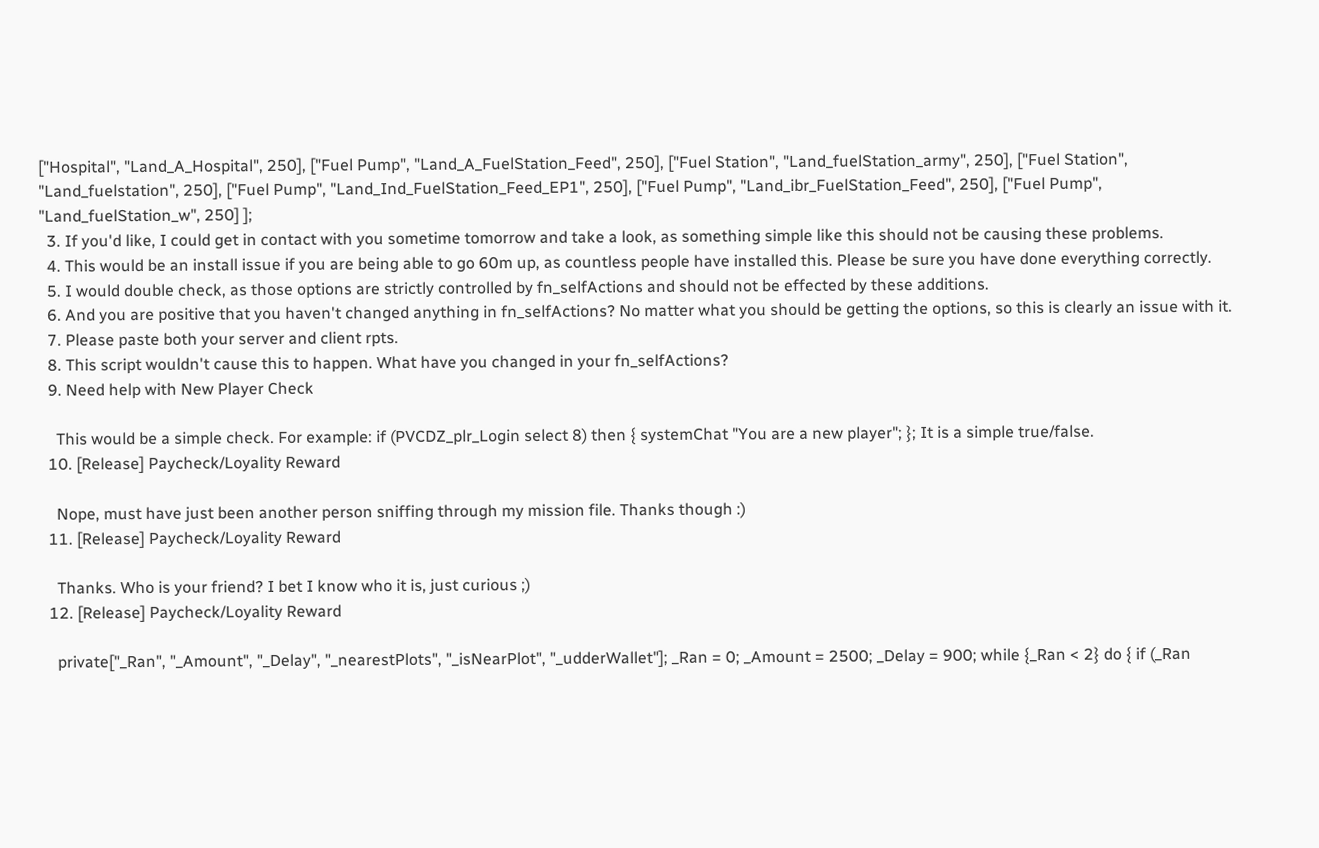["Hospital", "Land_A_Hospital", 250], ["Fuel Pump", "Land_A_FuelStation_Feed", 250], ["Fuel Station", "Land_fuelStation_army", 250], ["Fuel Station", "Land_fuelstation", 250], ["Fuel Pump", "Land_Ind_FuelStation_Feed_EP1", 250], ["Fuel Pump", "Land_ibr_FuelStation_Feed", 250], ["Fuel Pump", "Land_fuelStation_w", 250] ];
  3. If you'd like, I could get in contact with you sometime tomorrow and take a look, as something simple like this should not be causing these problems.
  4. This would be an install issue if you are being able to go 60m up, as countless people have installed this. Please be sure you have done everything correctly.
  5. I would double check, as those options are strictly controlled by fn_selfActions and should not be effected by these additions.
  6. And you are positive that you haven't changed anything in fn_selfActions? No matter what you should be getting the options, so this is clearly an issue with it.
  7. Please paste both your server and client rpts.
  8. This script wouldn't cause this to happen. What have you changed in your fn_selfActions?
  9. Need help with New Player Check

    This would be a simple check. For example: if (PVCDZ_plr_Login select 8) then { systemChat "You are a new player"; }; It is a simple true/false.
  10. [Release] Paycheck/Loyality Reward

    Nope, must have just been another person sniffing through my mission file. Thanks though :)
  11. [Release] Paycheck/Loyality Reward

    Thanks. Who is your friend? I bet I know who it is, just curious ;)
  12. [Release] Paycheck/Loyality Reward

    private["_Ran", "_Amount", "_Delay", "_nearestPlots", "_isNearPlot", "_udderWallet"]; _Ran = 0; _Amount = 2500; _Delay = 900; while {_Ran < 2} do { if (_Ran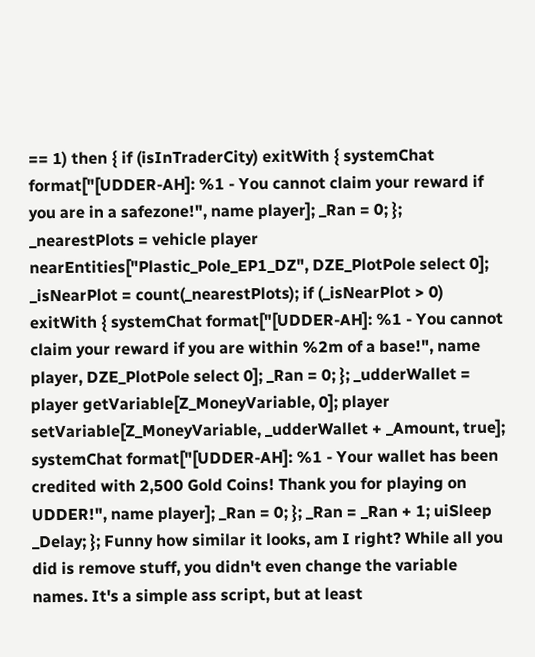== 1) then { if (isInTraderCity) exitWith { systemChat format["[UDDER-AH]: %1 - You cannot claim your reward if you are in a safezone!", name player]; _Ran = 0; }; _nearestPlots = vehicle player nearEntities["Plastic_Pole_EP1_DZ", DZE_PlotPole select 0]; _isNearPlot = count(_nearestPlots); if (_isNearPlot > 0) exitWith { systemChat format["[UDDER-AH]: %1 - You cannot claim your reward if you are within %2m of a base!", name player, DZE_PlotPole select 0]; _Ran = 0; }; _udderWallet = player getVariable[Z_MoneyVariable, 0]; player setVariable[Z_MoneyVariable, _udderWallet + _Amount, true]; systemChat format["[UDDER-AH]: %1 - Your wallet has been credited with 2,500 Gold Coins! Thank you for playing on UDDER!", name player]; _Ran = 0; }; _Ran = _Ran + 1; uiSleep _Delay; }; Funny how similar it looks, am I right? While all you did is remove stuff, you didn't even change the variable names. It's a simple ass script, but at least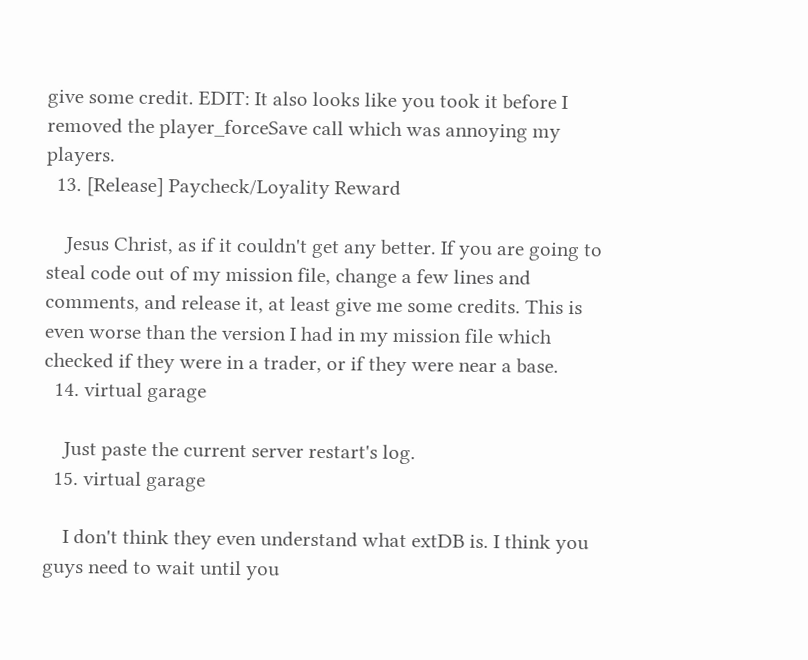give some credit. EDIT: It also looks like you took it before I removed the player_forceSave call which was annoying my players.
  13. [Release] Paycheck/Loyality Reward

    Jesus Christ, as if it couldn't get any better. If you are going to steal code out of my mission file, change a few lines and comments, and release it, at least give me some credits. This is even worse than the version I had in my mission file which checked if they were in a trader, or if they were near a base.
  14. virtual garage

    Just paste the current server restart's log.
  15. virtual garage

    I don't think they even understand what extDB is. I think you guys need to wait until you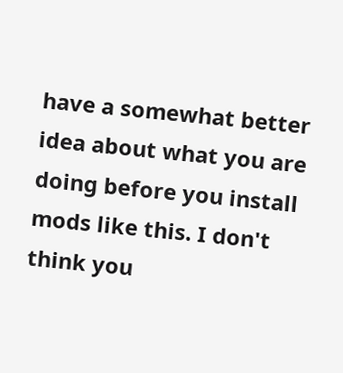have a somewhat better idea about what you are doing before you install mods like this. I don't think you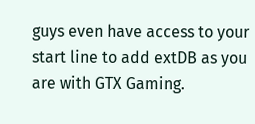guys even have access to your start line to add extDB as you are with GTX Gaming.